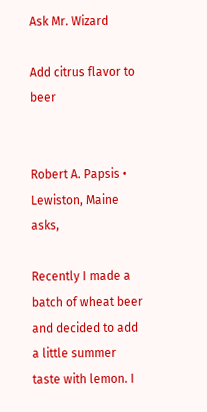Ask Mr. Wizard

Add citrus flavor to beer


Robert A. Papsis • Lewiston, Maine asks,

Recently I made a batch of wheat beer and decided to add a little summer taste with lemon. I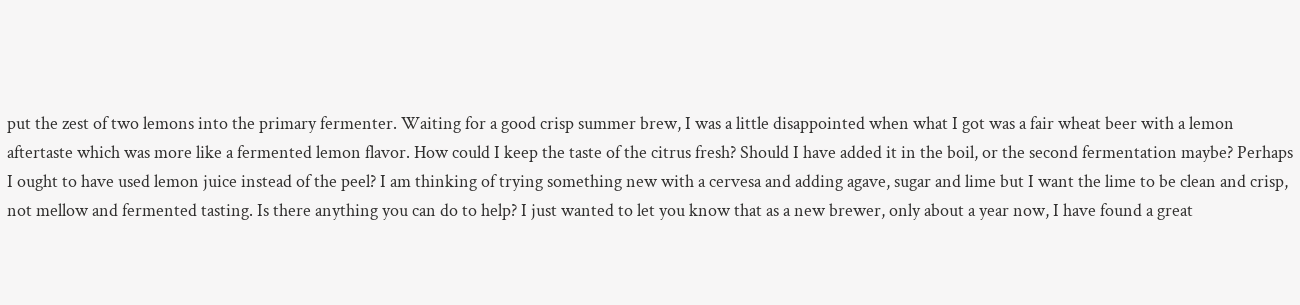put the zest of two lemons into the primary fermenter. Waiting for a good crisp summer brew, I was a little disappointed when what I got was a fair wheat beer with a lemon aftertaste which was more like a fermented lemon flavor. How could I keep the taste of the citrus fresh? Should I have added it in the boil, or the second fermentation maybe? Perhaps I ought to have used lemon juice instead of the peel? I am thinking of trying something new with a cervesa and adding agave, sugar and lime but I want the lime to be clean and crisp, not mellow and fermented tasting. Is there anything you can do to help? I just wanted to let you know that as a new brewer, only about a year now, I have found a great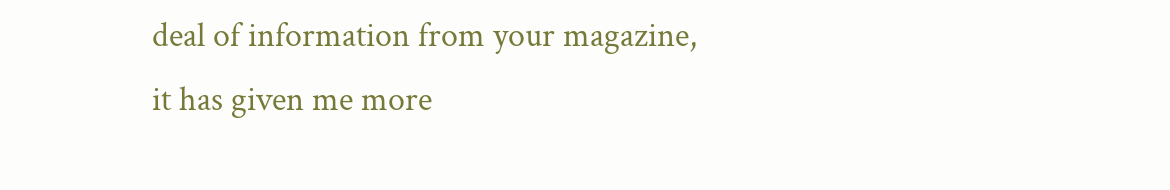deal of information from your magazine, it has given me more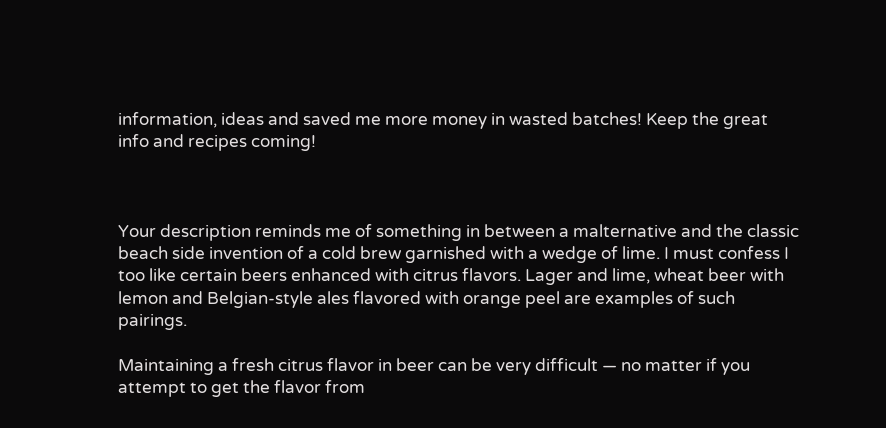information, ideas and saved me more money in wasted batches! Keep the great info and recipes coming!



Your description reminds me of something in between a malternative and the classic beach side invention of a cold brew garnished with a wedge of lime. I must confess I too like certain beers enhanced with citrus flavors. Lager and lime, wheat beer with lemon and Belgian-style ales flavored with orange peel are examples of such pairings.

Maintaining a fresh citrus flavor in beer can be very difficult — no matter if you attempt to get the flavor from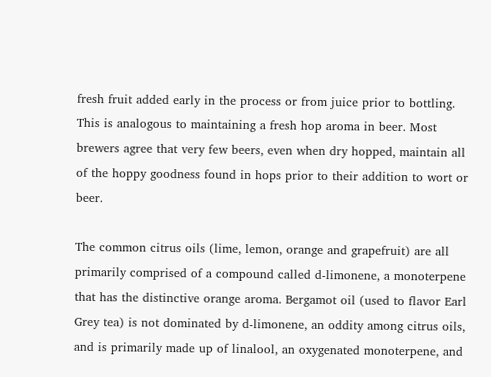fresh fruit added early in the process or from juice prior to bottling. This is analogous to maintaining a fresh hop aroma in beer. Most brewers agree that very few beers, even when dry hopped, maintain all of the hoppy goodness found in hops prior to their addition to wort or beer.

The common citrus oils (lime, lemon, orange and grapefruit) are all primarily comprised of a compound called d-limonene, a monoterpene that has the distinctive orange aroma. Bergamot oil (used to flavor Earl Grey tea) is not dominated by d-limonene, an oddity among citrus oils, and is primarily made up of linalool, an oxygenated monoterpene, and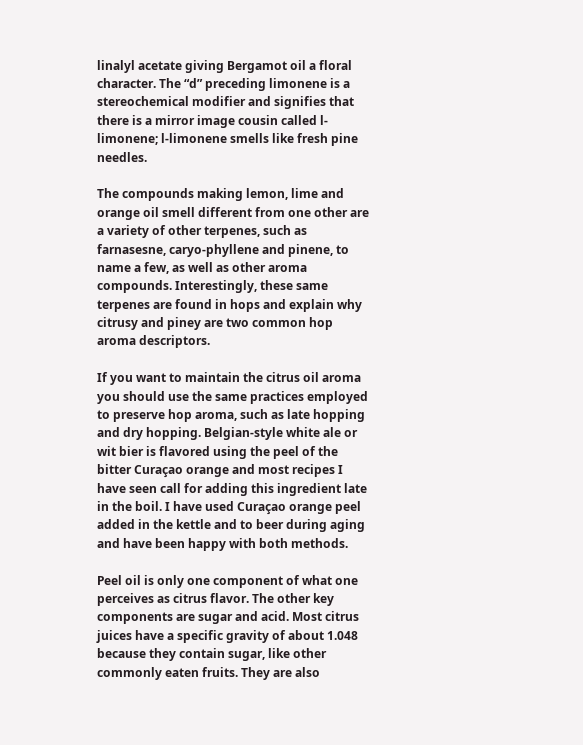linalyl acetate giving Bergamot oil a floral character. The “d” preceding limonene is a stereochemical modifier and signifies that there is a mirror image cousin called l-limonene; l-limonene smells like fresh pine needles.

The compounds making lemon, lime and orange oil smell different from one other are a variety of other terpenes, such as farnasesne, caryo-phyllene and pinene, to name a few, as well as other aroma compounds. Interestingly, these same terpenes are found in hops and explain why citrusy and piney are two common hop aroma descriptors.

If you want to maintain the citrus oil aroma you should use the same practices employed to preserve hop aroma, such as late hopping and dry hopping. Belgian-style white ale or wit bier is flavored using the peel of the bitter Curaçao orange and most recipes I have seen call for adding this ingredient late in the boil. I have used Curaçao orange peel added in the kettle and to beer during aging and have been happy with both methods.

Peel oil is only one component of what one perceives as citrus flavor. The other key components are sugar and acid. Most citrus juices have a specific gravity of about 1.048 because they contain sugar, like other commonly eaten fruits. They are also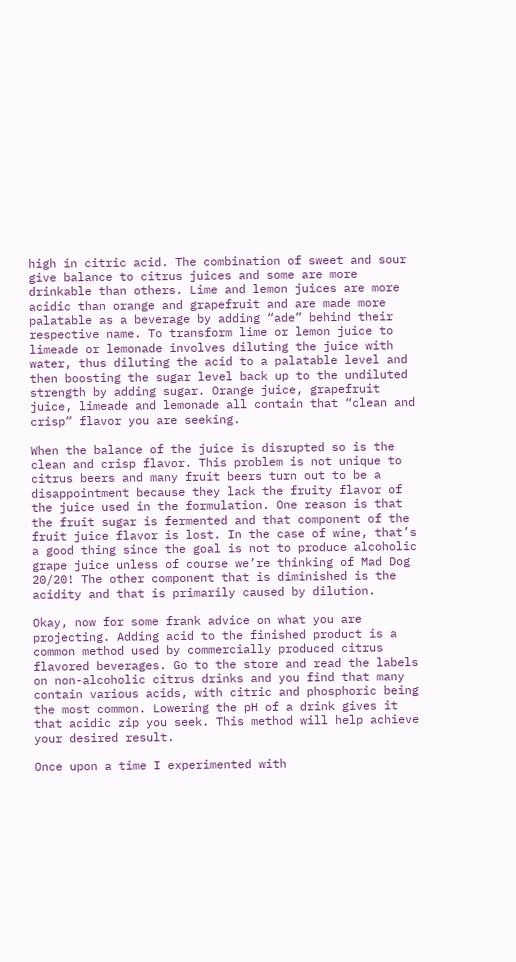high in citric acid. The combination of sweet and sour give balance to citrus juices and some are more drinkable than others. Lime and lemon juices are more acidic than orange and grapefruit and are made more palatable as a beverage by adding “ade” behind their respective name. To transform lime or lemon juice to limeade or lemonade involves diluting the juice with water, thus diluting the acid to a palatable level and then boosting the sugar level back up to the undiluted strength by adding sugar. Orange juice, grapefruit juice, limeade and lemonade all contain that “clean and crisp” flavor you are seeking.

When the balance of the juice is disrupted so is the clean and crisp flavor. This problem is not unique to citrus beers and many fruit beers turn out to be a disappointment because they lack the fruity flavor of the juice used in the formulation. One reason is that the fruit sugar is fermented and that component of the fruit juice flavor is lost. In the case of wine, that’s a good thing since the goal is not to produce alcoholic grape juice unless of course we’re thinking of Mad Dog 20/20! The other component that is diminished is the acidity and that is primarily caused by dilution.

Okay, now for some frank advice on what you are projecting. Adding acid to the finished product is a common method used by commercially produced citrus flavored beverages. Go to the store and read the labels on non-alcoholic citrus drinks and you find that many contain various acids, with citric and phosphoric being the most common. Lowering the pH of a drink gives it that acidic zip you seek. This method will help achieve your desired result.

Once upon a time I experimented with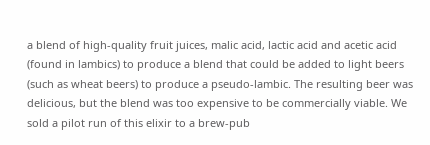a blend of high-quality fruit juices, malic acid, lactic acid and acetic acid (found in lambics) to produce a blend that could be added to light beers (such as wheat beers) to produce a pseudo-lambic. The resulting beer was delicious, but the blend was too expensive to be commercially viable. We sold a pilot run of this elixir to a brew-pub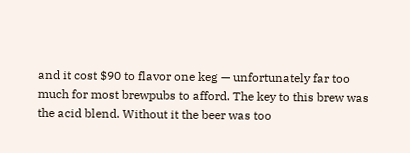and it cost $90 to flavor one keg — unfortunately far too much for most brewpubs to afford. The key to this brew was the acid blend. Without it the beer was too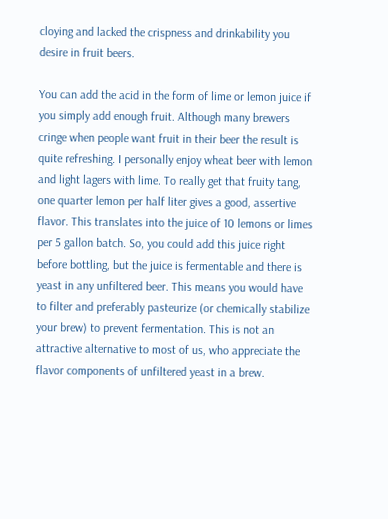cloying and lacked the crispness and drinkability you desire in fruit beers.

You can add the acid in the form of lime or lemon juice if you simply add enough fruit. Although many brewers cringe when people want fruit in their beer the result is quite refreshing. I personally enjoy wheat beer with lemon and light lagers with lime. To really get that fruity tang, one quarter lemon per half liter gives a good, assertive flavor. This translates into the juice of 10 lemons or limes per 5 gallon batch. So, you could add this juice right before bottling, but the juice is fermentable and there is yeast in any unfiltered beer. This means you would have to filter and preferably pasteurize (or chemically stabilize your brew) to prevent fermentation. This is not an attractive alternative to most of us, who appreciate the flavor components of unfiltered yeast in a brew.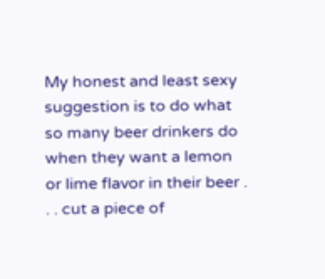My honest and least sexy suggestion is to do what so many beer drinkers do when they want a lemon or lime flavor in their beer . . . cut a piece of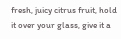fresh, juicy citrus fruit, hold it over your glass, give it a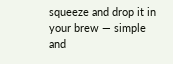squeeze and drop it in your brew — simple and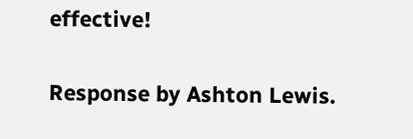effective!

Response by Ashton Lewis.